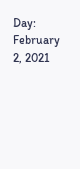Day: February 2, 2021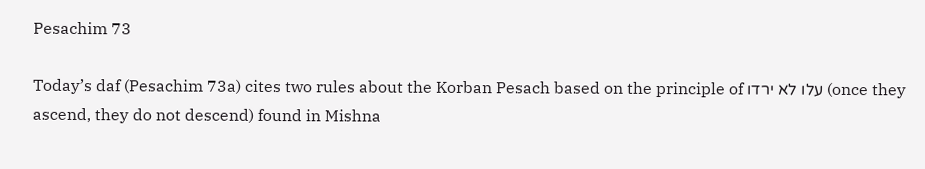Pesachim 73

Today’s daf (Pesachim 73a) cites two rules about the Korban Pesach based on the principle of עלו לא ירדו (once they ascend, they do not descend) found in Mishna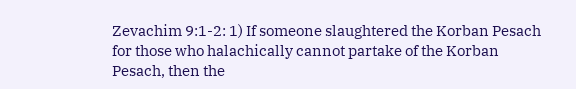Zevachim 9:1-2: 1) If someone slaughtered the Korban Pesach for those who halachically cannot partake of the Korban Pesach, then the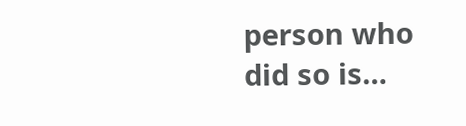person who did so is…